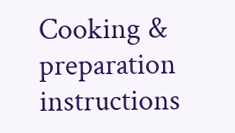Cooking & preparation instructions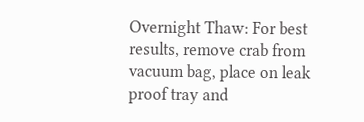Overnight Thaw: For best results, remove crab from vacuum bag, place on leak proof tray and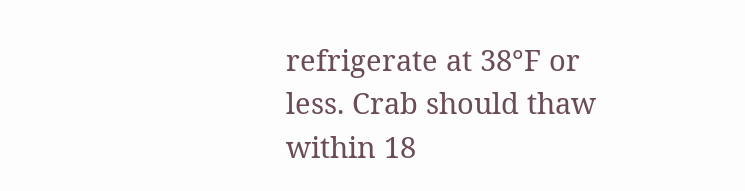refrigerate at 38°F or less. Crab should thaw within 18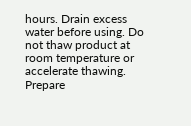hours. Drain excess water before using. Do not thaw product at room temperature or accelerate thawing.
Prepare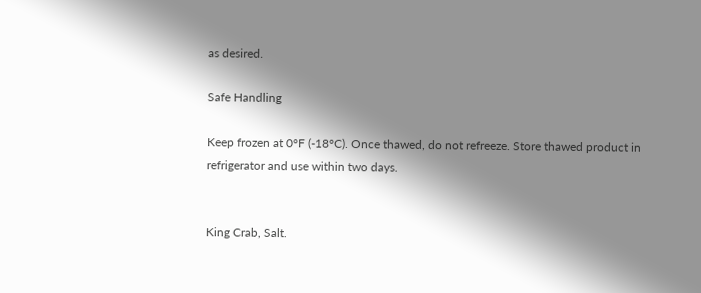as desired.

Safe Handling

Keep frozen at 0°F (-18°C). Once thawed, do not refreeze. Store thawed product in refrigerator and use within two days.


King Crab, Salt.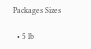Packages Sizes

  • 5 lb